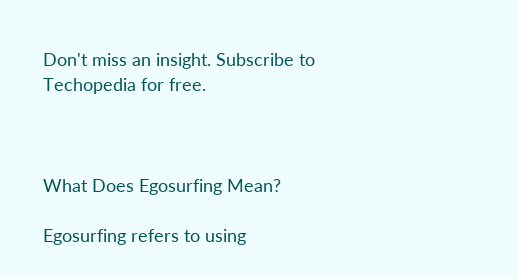Don't miss an insight. Subscribe to Techopedia for free.



What Does Egosurfing Mean?

Egosurfing refers to using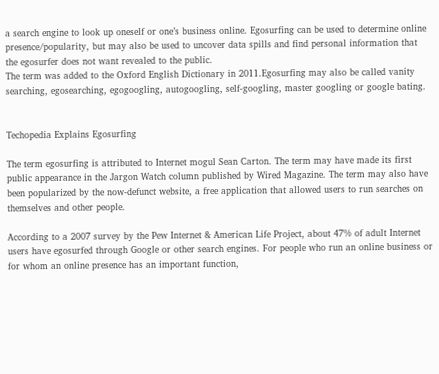a search engine to look up oneself or one’s business online. Egosurfing can be used to determine online presence/popularity, but may also be used to uncover data spills and find personal information that the egosurfer does not want revealed to the public.
The term was added to the Oxford English Dictionary in 2011.Egosurfing may also be called vanity searching, egosearching, egogoogling, autogoogling, self-googling, master googling or google bating.


Techopedia Explains Egosurfing

The term egosurfing is attributed to Internet mogul Sean Carton. The term may have made its first public appearance in the Jargon Watch column published by Wired Magazine. The term may also have been popularized by the now-defunct website, a free application that allowed users to run searches on themselves and other people.

According to a 2007 survey by the Pew Internet & American Life Project, about 47% of adult Internet users have egosurfed through Google or other search engines. For people who run an online business or for whom an online presence has an important function,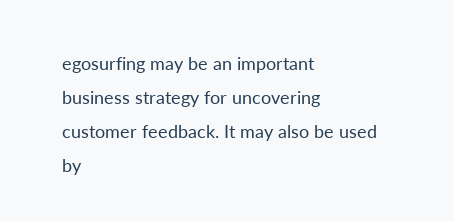egosurfing may be an important business strategy for uncovering customer feedback. It may also be used by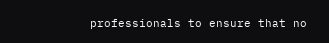professionals to ensure that no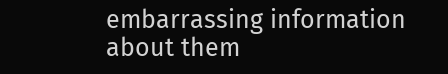embarrassing information about them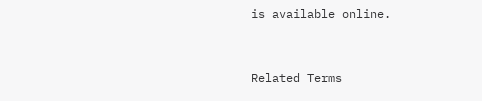is available online.


Related Terms